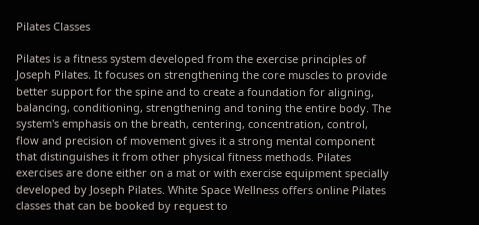Pilates Classes

Pilates is a fitness system developed from the exercise principles of Joseph Pilates. It focuses on strengthening the core muscles to provide better support for the spine and to create a foundation for aligning, balancing, conditioning, strengthening and toning the entire body. The system's emphasis on the breath, centering, concentration, control, flow and precision of movement gives it a strong mental component that distinguishes it from other physical fitness methods. Pilates exercises are done either on a mat or with exercise equipment specially developed by Joseph Pilates. White Space Wellness offers online Pilates classes that can be booked by request to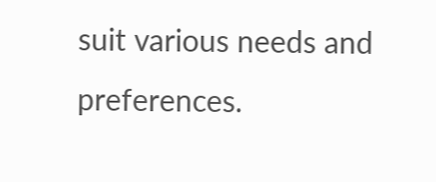suit various needs and preferences.